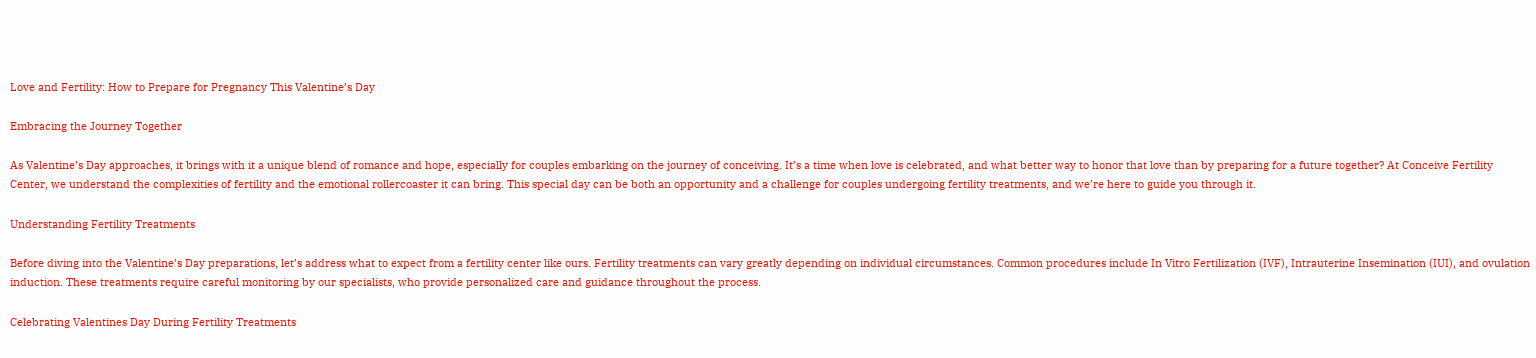Love and Fertility: How to Prepare for Pregnancy This Valentine’s Day

Embracing the Journey Together

As Valentine’s Day approaches, it brings with it a unique blend of romance and hope, especially for couples embarking on the journey of conceiving. It’s a time when love is celebrated, and what better way to honor that love than by preparing for a future together? At Conceive Fertility Center, we understand the complexities of fertility and the emotional rollercoaster it can bring. This special day can be both an opportunity and a challenge for couples undergoing fertility treatments, and we’re here to guide you through it.

Understanding Fertility Treatments

Before diving into the Valentine’s Day preparations, let’s address what to expect from a fertility center like ours. Fertility treatments can vary greatly depending on individual circumstances. Common procedures include In Vitro Fertilization (IVF), Intrauterine Insemination (IUI), and ovulation induction. These treatments require careful monitoring by our specialists, who provide personalized care and guidance throughout the process.

Celebrating Valentines Day During Fertility Treatments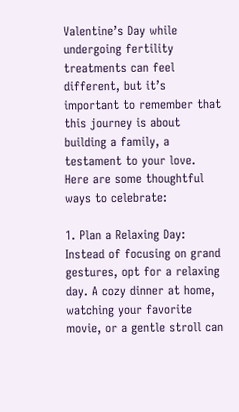Valentine’s Day while undergoing fertility treatments can feel different, but it’s important to remember that this journey is about building a family, a testament to your love. Here are some thoughtful ways to celebrate:

1. Plan a Relaxing Day: Instead of focusing on grand gestures, opt for a relaxing day. A cozy dinner at home, watching your favorite movie, or a gentle stroll can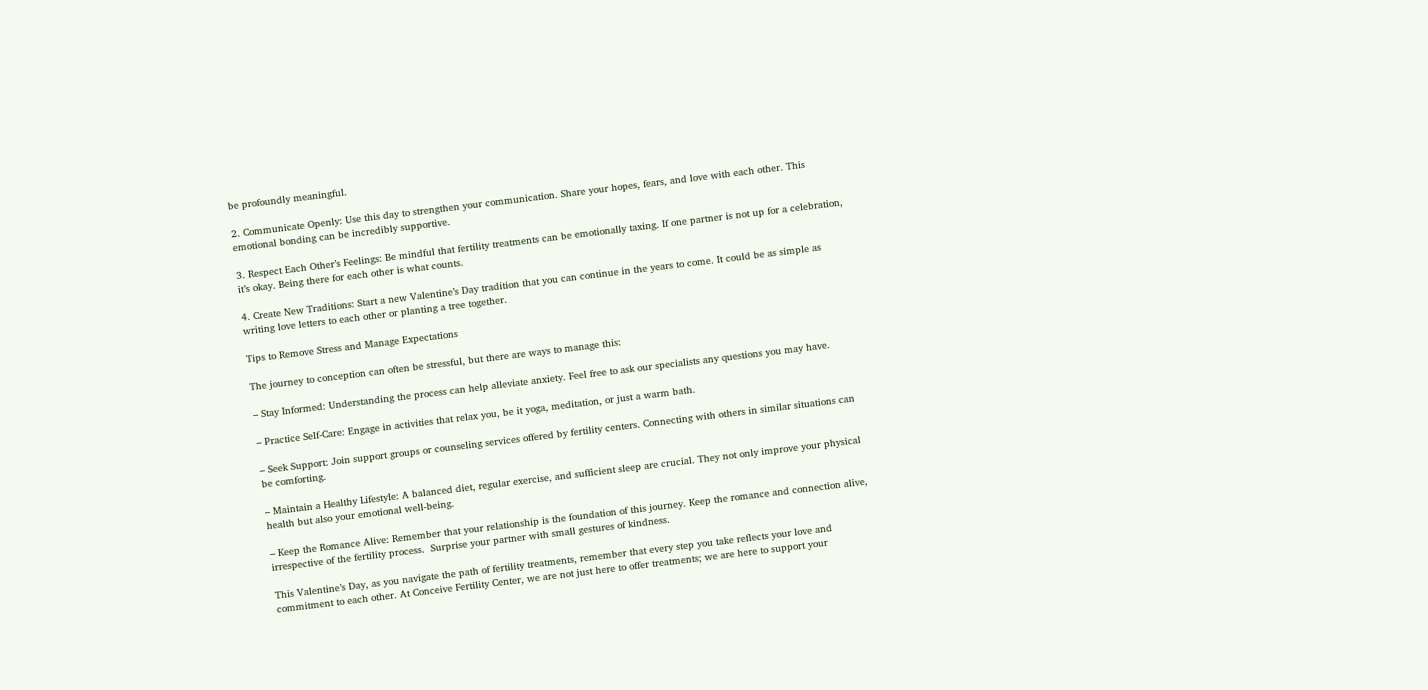be profoundly meaningful.

2. Communicate Openly: Use this day to strengthen your communication. Share your hopes, fears, and love with each other. This emotional bonding can be incredibly supportive.

3. Respect Each Other’s Feelings: Be mindful that fertility treatments can be emotionally taxing. If one partner is not up for a celebration, it’s okay. Being there for each other is what counts.

4. Create New Traditions: Start a new Valentine’s Day tradition that you can continue in the years to come. It could be as simple as writing love letters to each other or planting a tree together.

Tips to Remove Stress and Manage Expectations

The journey to conception can often be stressful, but there are ways to manage this:

– Stay Informed: Understanding the process can help alleviate anxiety. Feel free to ask our specialists any questions you may have.

– Practice Self-Care: Engage in activities that relax you, be it yoga, meditation, or just a warm bath.

– Seek Support: Join support groups or counseling services offered by fertility centers. Connecting with others in similar situations can be comforting.

– Maintain a Healthy Lifestyle: A balanced diet, regular exercise, and sufficient sleep are crucial. They not only improve your physical health but also your emotional well-being.

– Keep the Romance Alive: Remember that your relationship is the foundation of this journey. Keep the romance and connection alive, irrespective of the fertility process.  Surprise your partner with small gestures of kindness.

This Valentine’s Day, as you navigate the path of fertility treatments, remember that every step you take reflects your love and commitment to each other. At Conceive Fertility Center, we are not just here to offer treatments; we are here to support your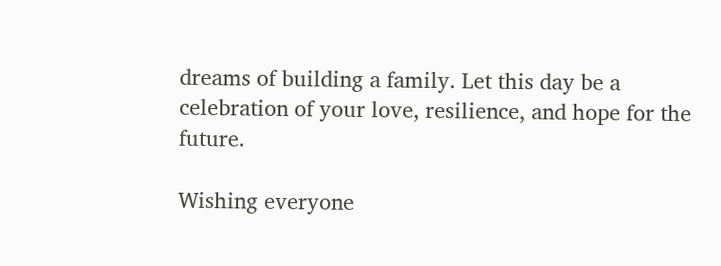dreams of building a family. Let this day be a celebration of your love, resilience, and hope for the future.

Wishing everyone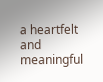a heartfelt and meaningful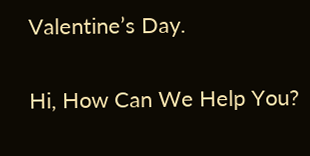Valentine’s Day.

Hi, How Can We Help You?